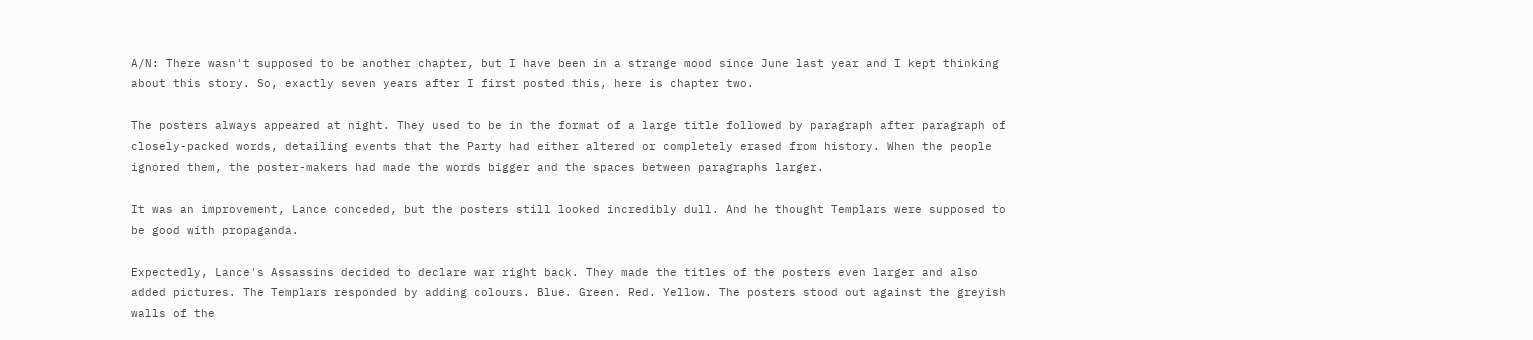A/N: There wasn't supposed to be another chapter, but I have been in a strange mood since June last year and I kept thinking about this story. So, exactly seven years after I first posted this, here is chapter two.

The posters always appeared at night. They used to be in the format of a large title followed by paragraph after paragraph of closely-packed words, detailing events that the Party had either altered or completely erased from history. When the people ignored them, the poster-makers had made the words bigger and the spaces between paragraphs larger.

It was an improvement, Lance conceded, but the posters still looked incredibly dull. And he thought Templars were supposed to be good with propaganda.

Expectedly, Lance's Assassins decided to declare war right back. They made the titles of the posters even larger and also added pictures. The Templars responded by adding colours. Blue. Green. Red. Yellow. The posters stood out against the greyish walls of the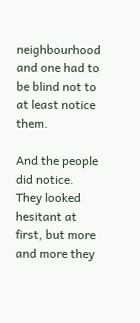neighbourhood and one had to be blind not to at least notice them.

And the people did notice. They looked hesitant at first, but more and more they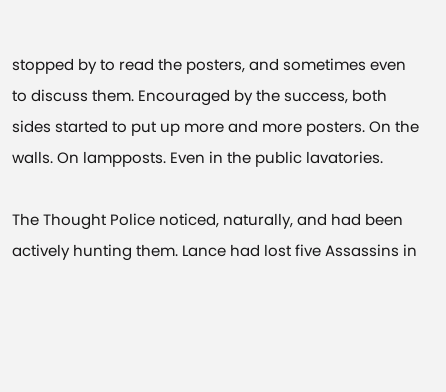stopped by to read the posters, and sometimes even to discuss them. Encouraged by the success, both sides started to put up more and more posters. On the walls. On lampposts. Even in the public lavatories.

The Thought Police noticed, naturally, and had been actively hunting them. Lance had lost five Assassins in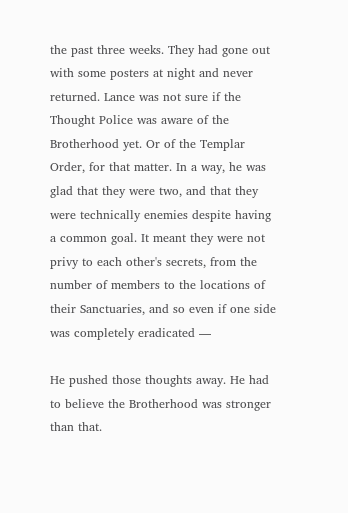the past three weeks. They had gone out with some posters at night and never returned. Lance was not sure if the Thought Police was aware of the Brotherhood yet. Or of the Templar Order, for that matter. In a way, he was glad that they were two, and that they were technically enemies despite having a common goal. It meant they were not privy to each other's secrets, from the number of members to the locations of their Sanctuaries, and so even if one side was completely eradicated —

He pushed those thoughts away. He had to believe the Brotherhood was stronger than that.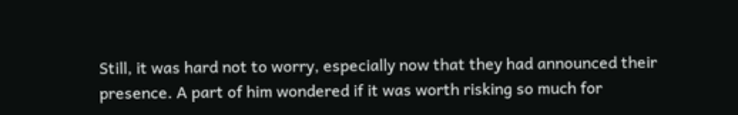Still, it was hard not to worry, especially now that they had announced their presence. A part of him wondered if it was worth risking so much for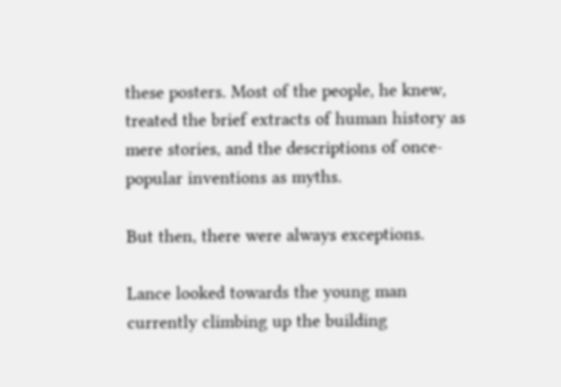these posters. Most of the people, he knew, treated the brief extracts of human history as mere stories, and the descriptions of once-popular inventions as myths.

But then, there were always exceptions.

Lance looked towards the young man currently climbing up the building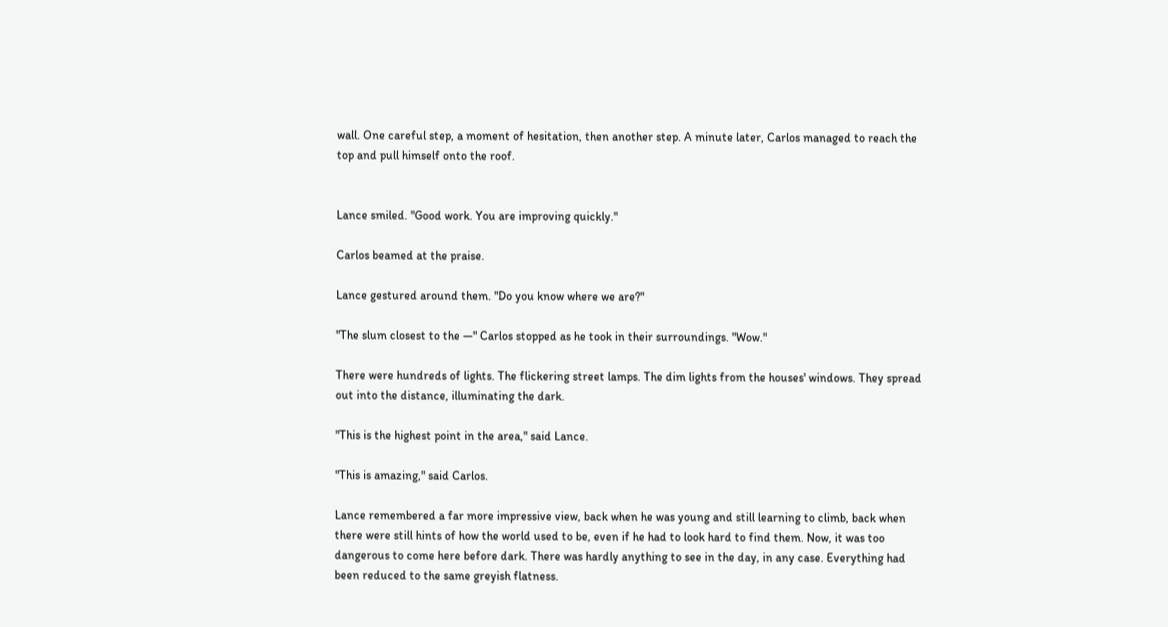wall. One careful step, a moment of hesitation, then another step. A minute later, Carlos managed to reach the top and pull himself onto the roof.


Lance smiled. "Good work. You are improving quickly."

Carlos beamed at the praise.

Lance gestured around them. "Do you know where we are?"

"The slum closest to the —" Carlos stopped as he took in their surroundings. "Wow."

There were hundreds of lights. The flickering street lamps. The dim lights from the houses' windows. They spread out into the distance, illuminating the dark.

"This is the highest point in the area," said Lance.

"This is amazing," said Carlos.

Lance remembered a far more impressive view, back when he was young and still learning to climb, back when there were still hints of how the world used to be, even if he had to look hard to find them. Now, it was too dangerous to come here before dark. There was hardly anything to see in the day, in any case. Everything had been reduced to the same greyish flatness.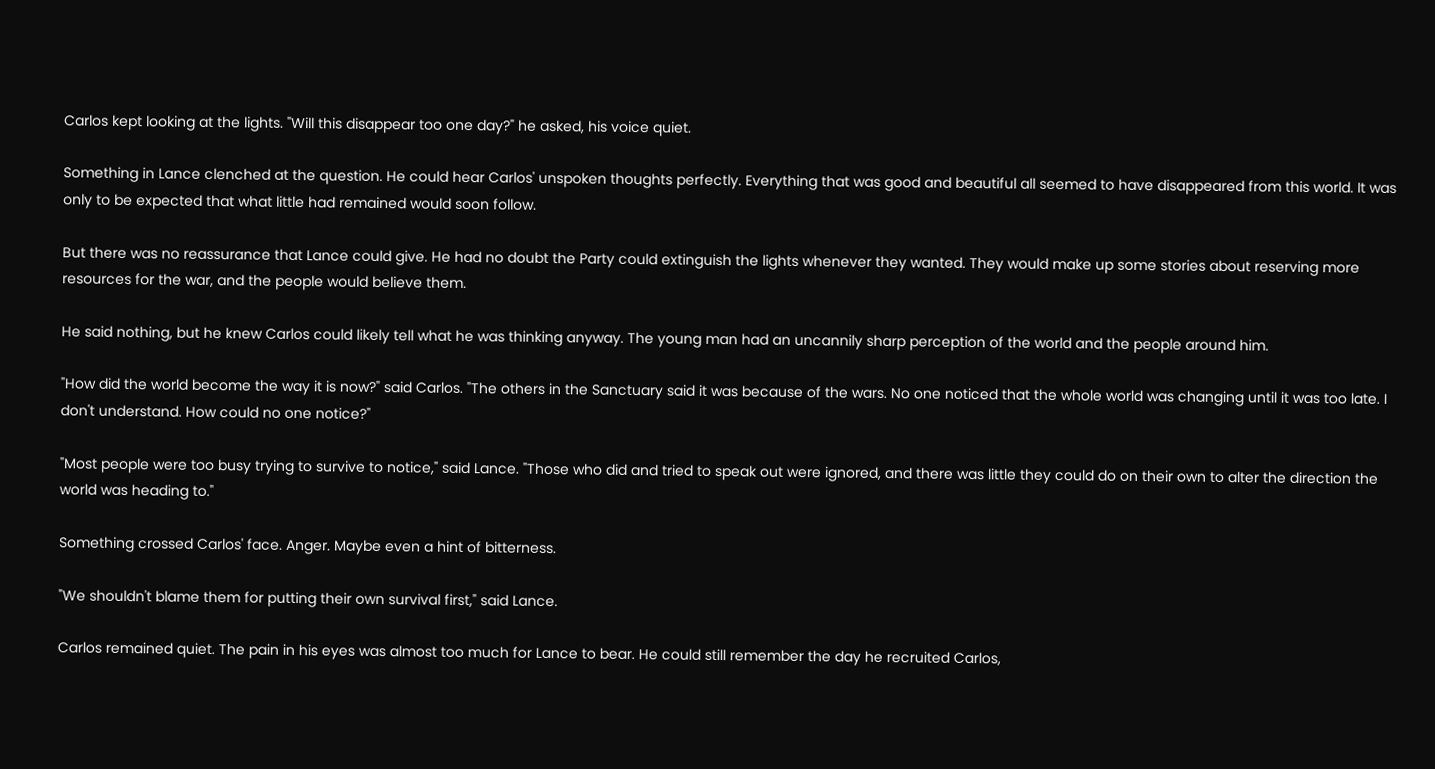Carlos kept looking at the lights. "Will this disappear too one day?" he asked, his voice quiet.

Something in Lance clenched at the question. He could hear Carlos' unspoken thoughts perfectly. Everything that was good and beautiful all seemed to have disappeared from this world. It was only to be expected that what little had remained would soon follow.

But there was no reassurance that Lance could give. He had no doubt the Party could extinguish the lights whenever they wanted. They would make up some stories about reserving more resources for the war, and the people would believe them.

He said nothing, but he knew Carlos could likely tell what he was thinking anyway. The young man had an uncannily sharp perception of the world and the people around him.

"How did the world become the way it is now?" said Carlos. "The others in the Sanctuary said it was because of the wars. No one noticed that the whole world was changing until it was too late. I don't understand. How could no one notice?"

"Most people were too busy trying to survive to notice," said Lance. "Those who did and tried to speak out were ignored, and there was little they could do on their own to alter the direction the world was heading to."

Something crossed Carlos' face. Anger. Maybe even a hint of bitterness.

"We shouldn't blame them for putting their own survival first," said Lance.

Carlos remained quiet. The pain in his eyes was almost too much for Lance to bear. He could still remember the day he recruited Carlos,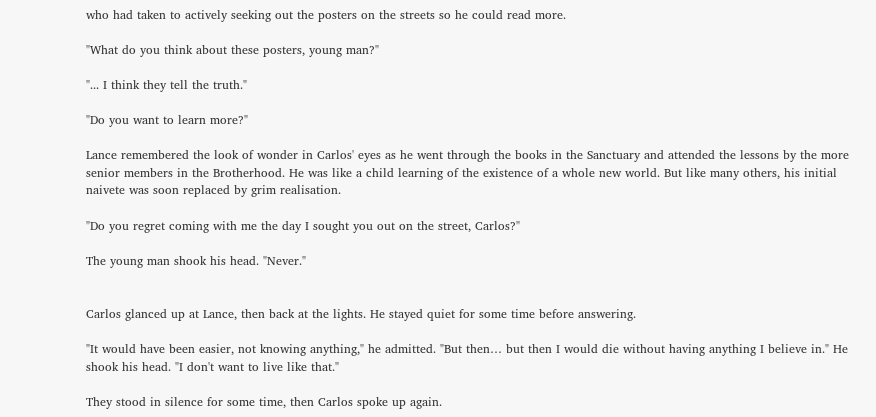who had taken to actively seeking out the posters on the streets so he could read more.

"What do you think about these posters, young man?"

"... I think they tell the truth."

"Do you want to learn more?"

Lance remembered the look of wonder in Carlos' eyes as he went through the books in the Sanctuary and attended the lessons by the more senior members in the Brotherhood. He was like a child learning of the existence of a whole new world. But like many others, his initial naivete was soon replaced by grim realisation.

"Do you regret coming with me the day I sought you out on the street, Carlos?"

The young man shook his head. "Never."


Carlos glanced up at Lance, then back at the lights. He stayed quiet for some time before answering.

"It would have been easier, not knowing anything," he admitted. "But then… but then I would die without having anything I believe in." He shook his head. "I don't want to live like that."

They stood in silence for some time, then Carlos spoke up again.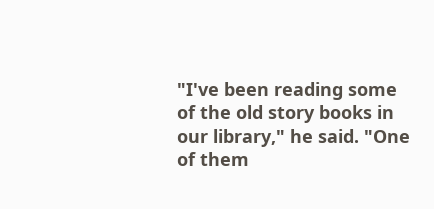"I've been reading some of the old story books in our library," he said. "One of them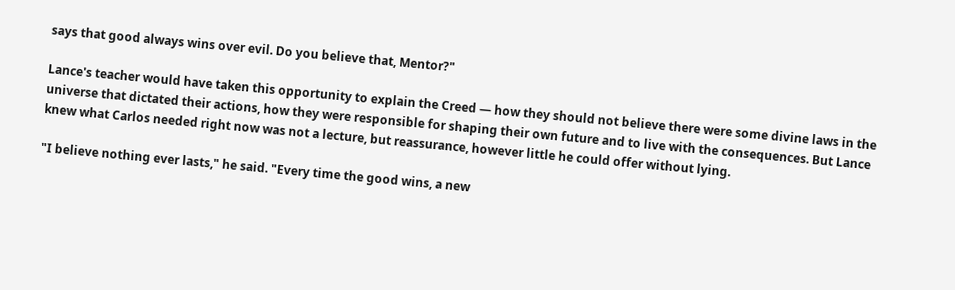says that good always wins over evil. Do you believe that, Mentor?"

Lance's teacher would have taken this opportunity to explain the Creed — how they should not believe there were some divine laws in the universe that dictated their actions, how they were responsible for shaping their own future and to live with the consequences. But Lance knew what Carlos needed right now was not a lecture, but reassurance, however little he could offer without lying.

"I believe nothing ever lasts," he said. "Every time the good wins, a new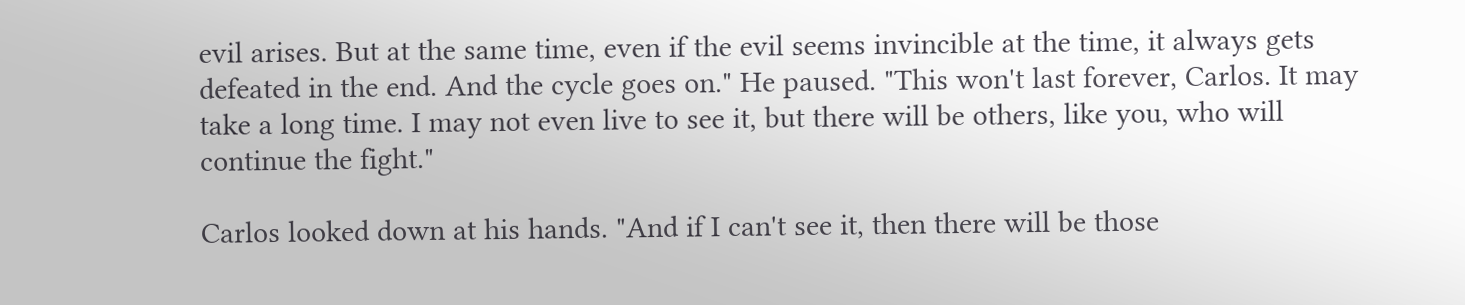evil arises. But at the same time, even if the evil seems invincible at the time, it always gets defeated in the end. And the cycle goes on." He paused. "This won't last forever, Carlos. It may take a long time. I may not even live to see it, but there will be others, like you, who will continue the fight."

Carlos looked down at his hands. "And if I can't see it, then there will be those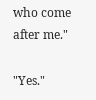who come after me."

"Yes."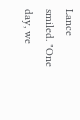Lance smiled. "One day, we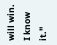will win. I know it."